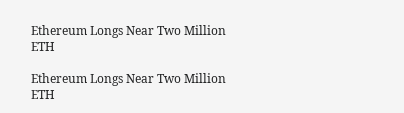Ethereum Longs Near Two Million ETH

Ethereum Longs Near Two Million ETH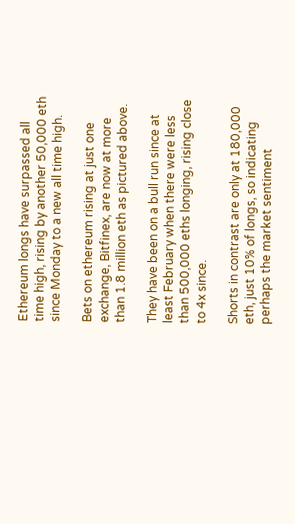Ethereum longs have surpassed all time high, rising by another 50,000 eth since Monday to a new all time high.

Bets on ethereum rising at just one exchange, Bitfinex, are now at more than 1.8 million eth as pictured above.

They have been on a bull run since at least February when there were less than 500,000 eths longing, rising close to 4x since.

Shorts in contrast are only at 180,000 eth, just 10% of longs, so indicating perhaps the market sentiment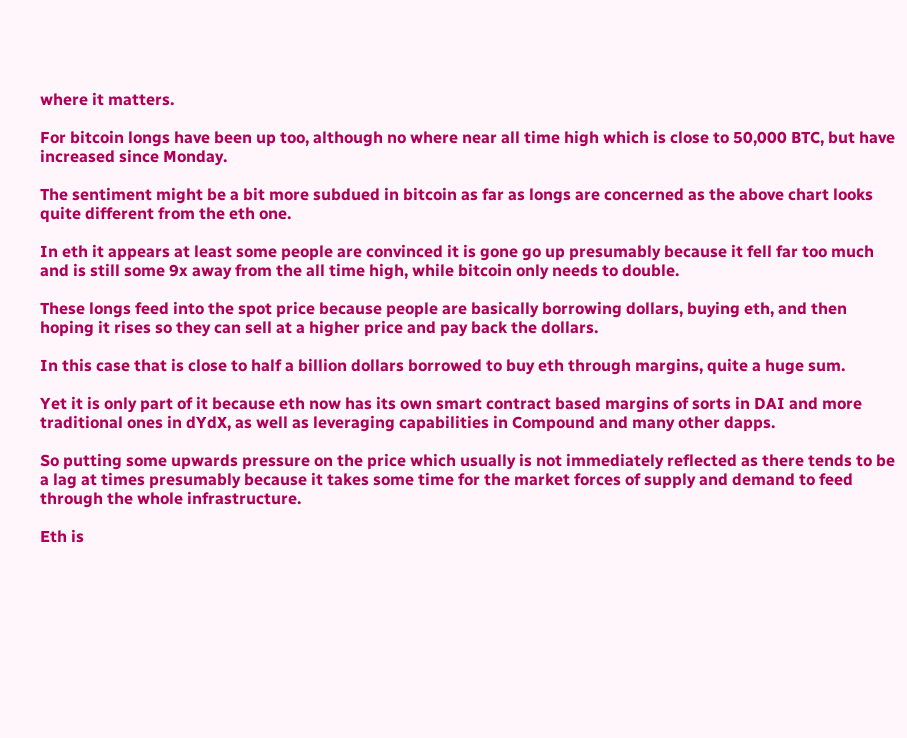where it matters.

For bitcoin longs have been up too, although no where near all time high which is close to 50,000 BTC, but have increased since Monday.

The sentiment might be a bit more subdued in bitcoin as far as longs are concerned as the above chart looks quite different from the eth one.

In eth it appears at least some people are convinced it is gone go up presumably because it fell far too much and is still some 9x away from the all time high, while bitcoin only needs to double.

These longs feed into the spot price because people are basically borrowing dollars, buying eth, and then hoping it rises so they can sell at a higher price and pay back the dollars.

In this case that is close to half a billion dollars borrowed to buy eth through margins, quite a huge sum.

Yet it is only part of it because eth now has its own smart contract based margins of sorts in DAI and more traditional ones in dYdX, as well as leveraging capabilities in Compound and many other dapps.

So putting some upwards pressure on the price which usually is not immediately reflected as there tends to be a lag at times presumably because it takes some time for the market forces of supply and demand to feed through the whole infrastructure.

Eth is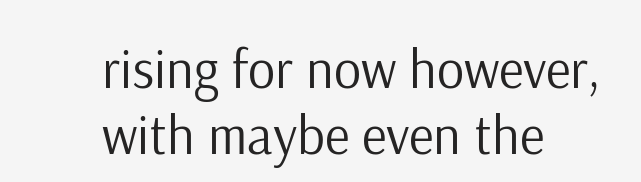rising for now however, with maybe even the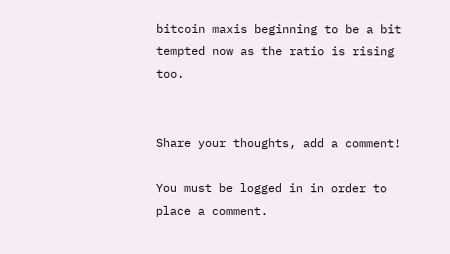bitcoin maxis beginning to be a bit tempted now as the ratio is rising too.


Share your thoughts, add a comment!

You must be logged in in order to place a comment.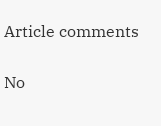Article comments

No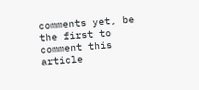comments yet, be the first to comment this article